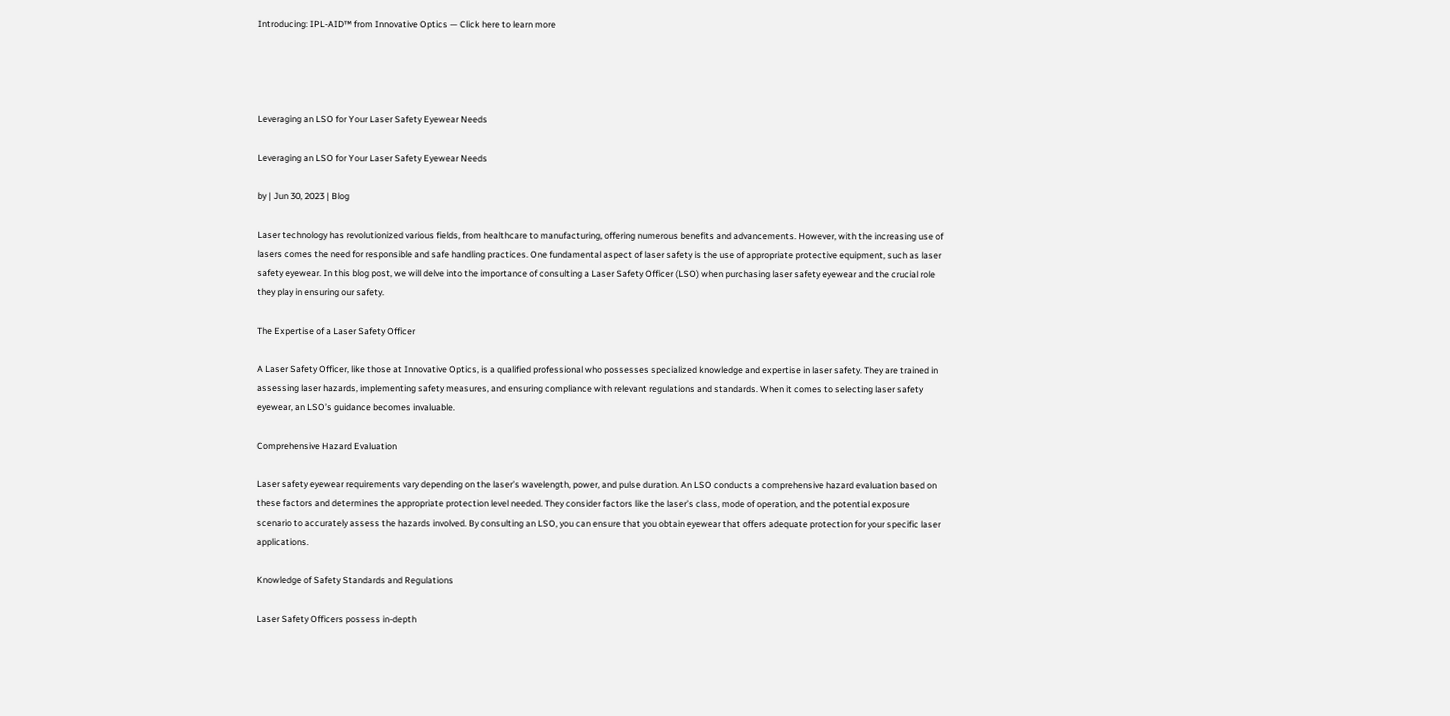Introducing: IPL-AID™ from Innovative Optics — Click here to learn more




Leveraging an LSO for Your Laser Safety Eyewear Needs

Leveraging an LSO for Your Laser Safety Eyewear Needs

by | Jun 30, 2023 | Blog

Laser technology has revolutionized various fields, from healthcare to manufacturing, offering numerous benefits and advancements. However, with the increasing use of lasers comes the need for responsible and safe handling practices. One fundamental aspect of laser safety is the use of appropriate protective equipment, such as laser safety eyewear. In this blog post, we will delve into the importance of consulting a Laser Safety Officer (LSO) when purchasing laser safety eyewear and the crucial role they play in ensuring our safety.

The Expertise of a Laser Safety Officer

A Laser Safety Officer, like those at Innovative Optics, is a qualified professional who possesses specialized knowledge and expertise in laser safety. They are trained in assessing laser hazards, implementing safety measures, and ensuring compliance with relevant regulations and standards. When it comes to selecting laser safety eyewear, an LSO’s guidance becomes invaluable.

Comprehensive Hazard Evaluation

Laser safety eyewear requirements vary depending on the laser’s wavelength, power, and pulse duration. An LSO conducts a comprehensive hazard evaluation based on these factors and determines the appropriate protection level needed. They consider factors like the laser’s class, mode of operation, and the potential exposure scenario to accurately assess the hazards involved. By consulting an LSO, you can ensure that you obtain eyewear that offers adequate protection for your specific laser applications.

Knowledge of Safety Standards and Regulations

Laser Safety Officers possess in-depth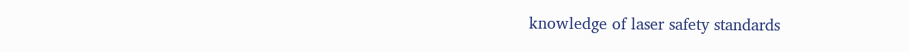knowledge of laser safety standards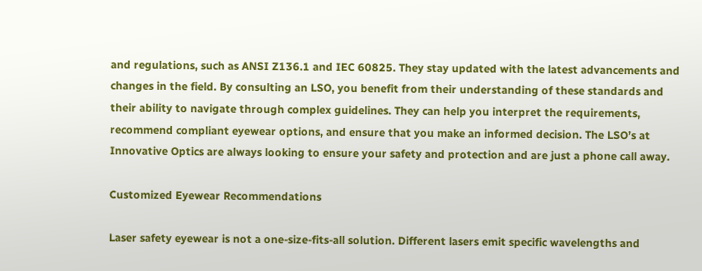and regulations, such as ANSI Z136.1 and IEC 60825. They stay updated with the latest advancements and changes in the field. By consulting an LSO, you benefit from their understanding of these standards and their ability to navigate through complex guidelines. They can help you interpret the requirements, recommend compliant eyewear options, and ensure that you make an informed decision. The LSO’s at Innovative Optics are always looking to ensure your safety and protection and are just a phone call away.

Customized Eyewear Recommendations

Laser safety eyewear is not a one-size-fits-all solution. Different lasers emit specific wavelengths and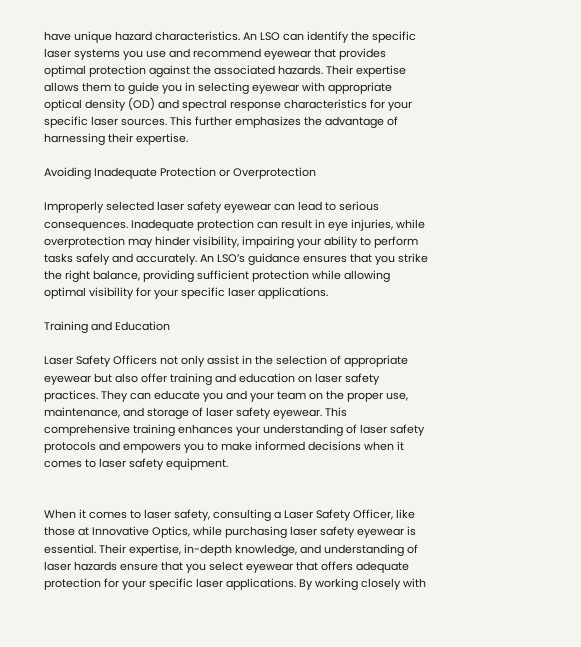have unique hazard characteristics. An LSO can identify the specific laser systems you use and recommend eyewear that provides optimal protection against the associated hazards. Their expertise allows them to guide you in selecting eyewear with appropriate optical density (OD) and spectral response characteristics for your specific laser sources. This further emphasizes the advantage of harnessing their expertise.

Avoiding Inadequate Protection or Overprotection

Improperly selected laser safety eyewear can lead to serious consequences. Inadequate protection can result in eye injuries, while overprotection may hinder visibility, impairing your ability to perform tasks safely and accurately. An LSO’s guidance ensures that you strike the right balance, providing sufficient protection while allowing optimal visibility for your specific laser applications.

Training and Education

Laser Safety Officers not only assist in the selection of appropriate eyewear but also offer training and education on laser safety practices. They can educate you and your team on the proper use, maintenance, and storage of laser safety eyewear. This comprehensive training enhances your understanding of laser safety protocols and empowers you to make informed decisions when it comes to laser safety equipment.


When it comes to laser safety, consulting a Laser Safety Officer, like those at Innovative Optics, while purchasing laser safety eyewear is essential. Their expertise, in-depth knowledge, and understanding of laser hazards ensure that you select eyewear that offers adequate protection for your specific laser applications. By working closely with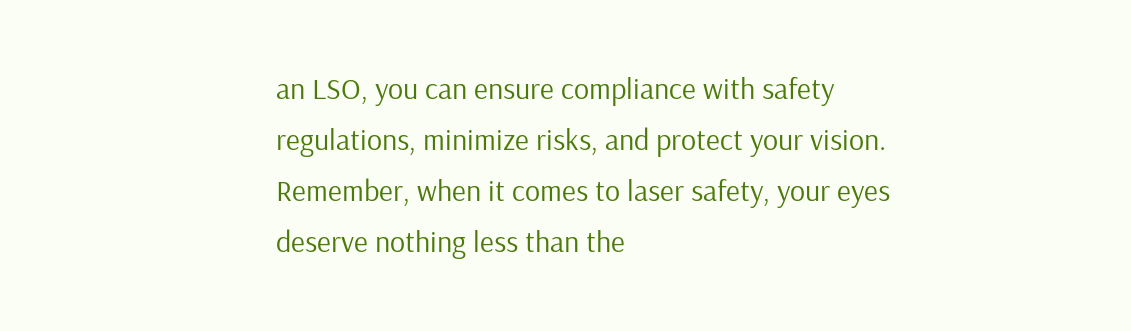an LSO, you can ensure compliance with safety regulations, minimize risks, and protect your vision. Remember, when it comes to laser safety, your eyes deserve nothing less than the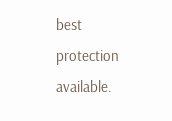best protection available.